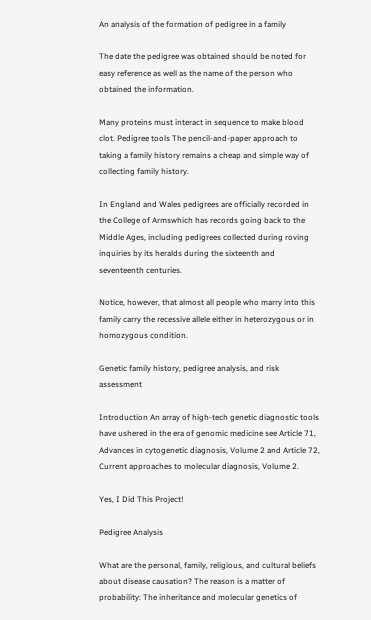An analysis of the formation of pedigree in a family

The date the pedigree was obtained should be noted for easy reference as well as the name of the person who obtained the information.

Many proteins must interact in sequence to make blood clot. Pedigree tools The pencil-and-paper approach to taking a family history remains a cheap and simple way of collecting family history.

In England and Wales pedigrees are officially recorded in the College of Armswhich has records going back to the Middle Ages, including pedigrees collected during roving inquiries by its heralds during the sixteenth and seventeenth centuries.

Notice, however, that almost all people who marry into this family carry the recessive allele either in heterozygous or in homozygous condition.

Genetic family history, pedigree analysis, and risk assessment

Introduction An array of high-tech genetic diagnostic tools have ushered in the era of genomic medicine see Article 71, Advances in cytogenetic diagnosis, Volume 2 and Article 72, Current approaches to molecular diagnosis, Volume 2.

Yes, I Did This Project!

Pedigree Analysis

What are the personal, family, religious, and cultural beliefs about disease causation? The reason is a matter of probability: The inheritance and molecular genetics of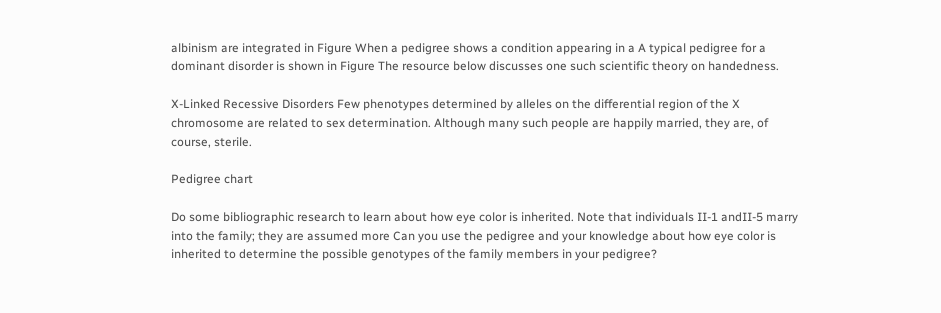albinism are integrated in Figure When a pedigree shows a condition appearing in a A typical pedigree for a dominant disorder is shown in Figure The resource below discusses one such scientific theory on handedness.

X-Linked Recessive Disorders Few phenotypes determined by alleles on the differential region of the X chromosome are related to sex determination. Although many such people are happily married, they are, of course, sterile.

Pedigree chart

Do some bibliographic research to learn about how eye color is inherited. Note that individuals II-1 andII-5 marry into the family; they are assumed more Can you use the pedigree and your knowledge about how eye color is inherited to determine the possible genotypes of the family members in your pedigree?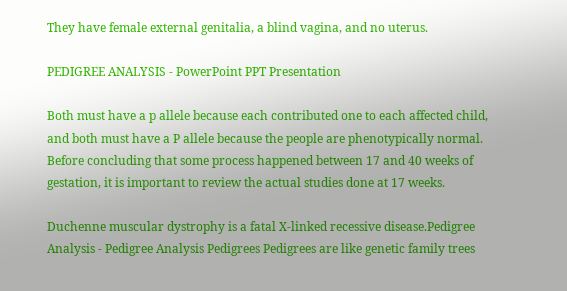They have female external genitalia, a blind vagina, and no uterus.

PEDIGREE ANALYSIS - PowerPoint PPT Presentation

Both must have a p allele because each contributed one to each affected child, and both must have a P allele because the people are phenotypically normal. Before concluding that some process happened between 17 and 40 weeks of gestation, it is important to review the actual studies done at 17 weeks.

Duchenne muscular dystrophy is a fatal X-linked recessive disease.Pedigree Analysis - Pedigree Analysis Pedigrees Pedigrees are like genetic family trees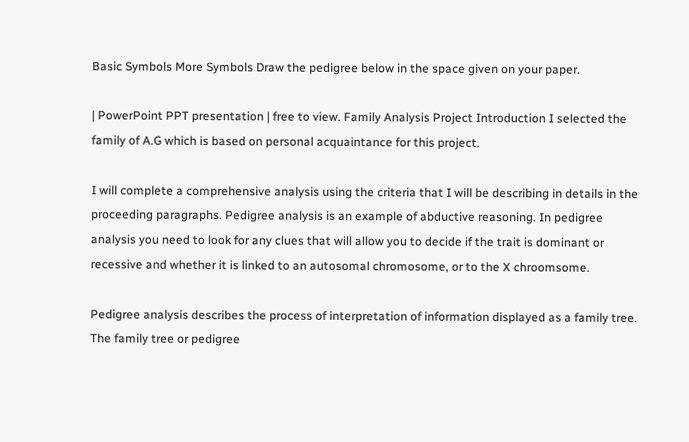Basic Symbols More Symbols Draw the pedigree below in the space given on your paper.

| PowerPoint PPT presentation | free to view. Family Analysis Project Introduction I selected the family of A.G which is based on personal acquaintance for this project.

I will complete a comprehensive analysis using the criteria that I will be describing in details in the proceeding paragraphs. Pedigree analysis is an example of abductive reasoning. In pedigree analysis you need to look for any clues that will allow you to decide if the trait is dominant or recessive and whether it is linked to an autosomal chromosome, or to the X chroomsome.

Pedigree analysis describes the process of interpretation of information displayed as a family tree. The family tree or pedigree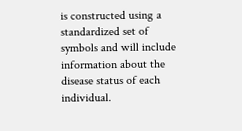is constructed using a standardized set of symbols and will include information about the disease status of each individual.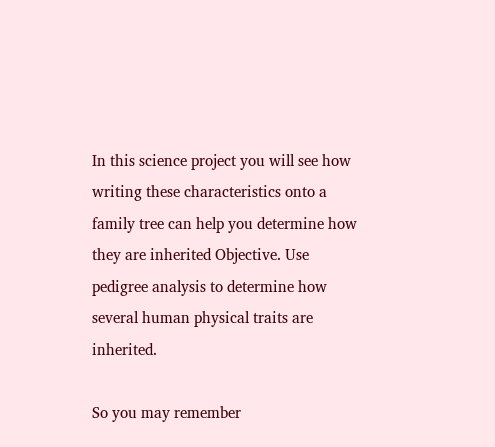In this science project you will see how writing these characteristics onto a family tree can help you determine how they are inherited Objective. Use pedigree analysis to determine how several human physical traits are inherited.

So you may remember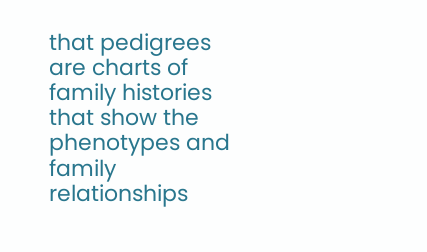that pedigrees are charts of family histories that show the phenotypes and family relationships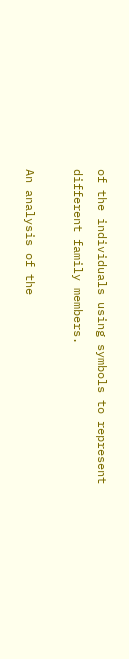of the individuals using symbols to represent different family members.

An analysis of the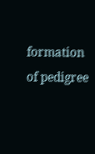formation of pedigree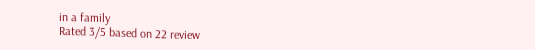in a family
Rated 3/5 based on 22 review